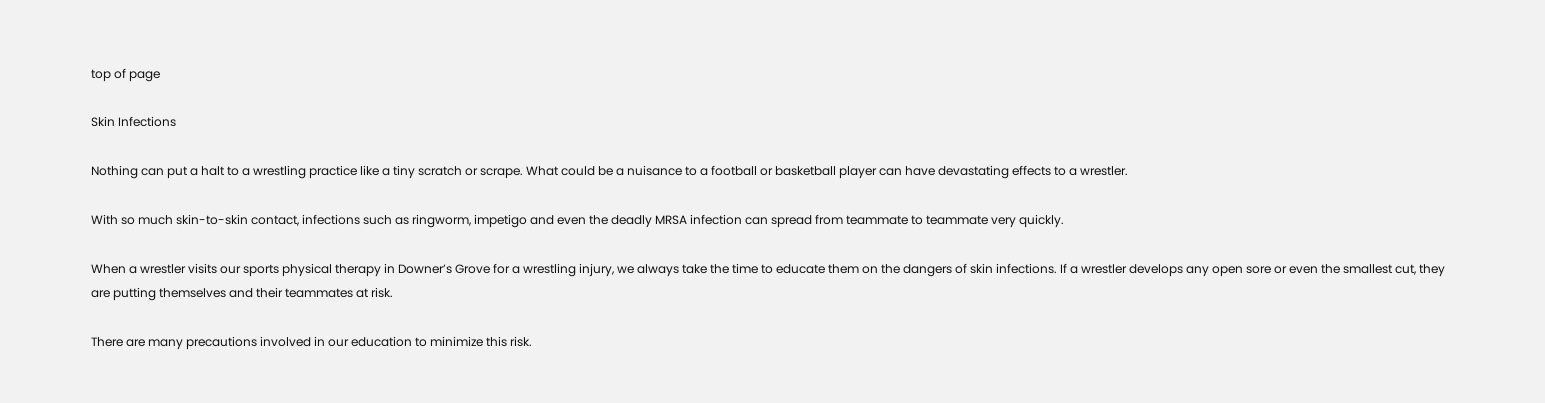top of page

Skin Infections

Nothing can put a halt to a wrestling practice like a tiny scratch or scrape. What could be a nuisance to a football or basketball player can have devastating effects to a wrestler.

With so much skin-to-skin contact, infections such as ringworm, impetigo and even the deadly MRSA infection can spread from teammate to teammate very quickly.

When a wrestler visits our sports physical therapy in Downer’s Grove for a wrestling injury, we always take the time to educate them on the dangers of skin infections. If a wrestler develops any open sore or even the smallest cut, they are putting themselves and their teammates at risk.

There are many precautions involved in our education to minimize this risk.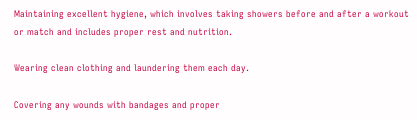Maintaining excellent hygiene, which involves taking showers before and after a workout or match and includes proper rest and nutrition.

Wearing clean clothing and laundering them each day.

Covering any wounds with bandages and proper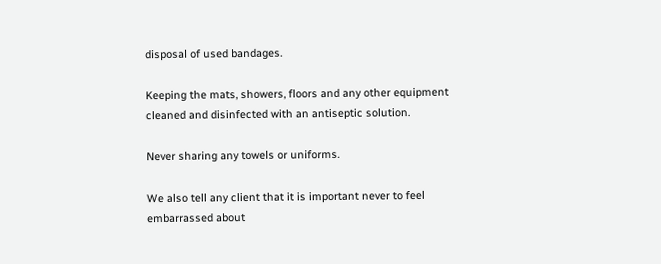disposal of used bandages.

Keeping the mats, showers, floors and any other equipment cleaned and disinfected with an antiseptic solution.

Never sharing any towels or uniforms.

We also tell any client that it is important never to feel embarrassed about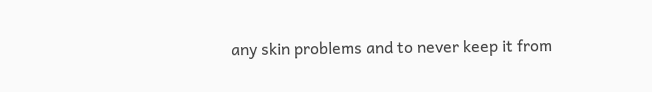any skin problems and to never keep it from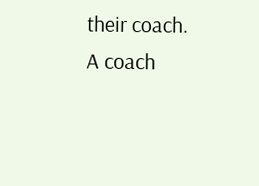their coach. A coach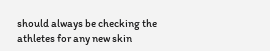should always be checking the athletes for any new skin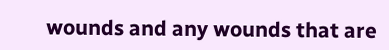wounds and any wounds that are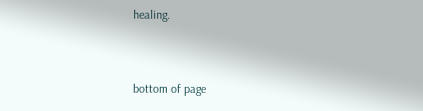healing.


bottom of page